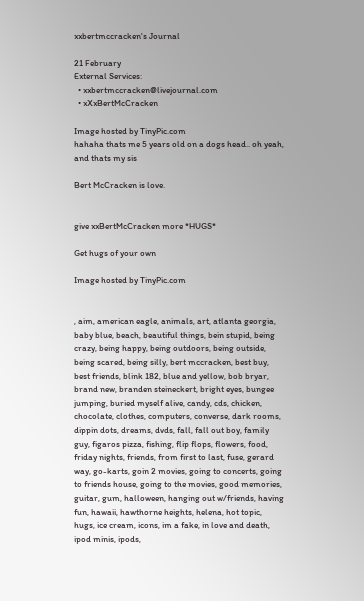xxbertmccracken's Journal

21 February
External Services:
  • xxbertmccracken@livejournal.com
  • xXxBertMcCracken

Image hosted by TinyPic.com
hahaha thats me 5 years old on a dogs head.. oh yeah, and thats my sis

Bert McCracken is love.


give xxBertMcCracken more *HUGS*

Get hugs of your own

Image hosted by TinyPic.com


, aim, american eagle, animals, art, atlanta georgia, baby blue, beach, beautiful things, bein stupid, being crazy, being happy, being outdoors, being outside, being scared, being silly, bert mccracken, best buy, best friends, blink 182, blue and yellow, bob bryar, brand new, branden steineckert, bright eyes, bungee jumping, buried myself alive, candy, cds, chicken, chocolate, clothes, computers, converse, dark rooms, dippin dots, dreams, dvds, fall, fall out boy, family guy, figaros pizza, fishing, flip flops, flowers, food, friday nights, friends, from first to last, fuse, gerard way, go-karts, goin 2 movies, going to concerts, going to friends house, going to the movies, good memories, guitar, gum, halloween, hanging out w/friends, having fun, hawaii, hawthorne heights, helena, hot topic, hugs, ice cream, icons, im a fake, in love and death, ipod minis, ipods,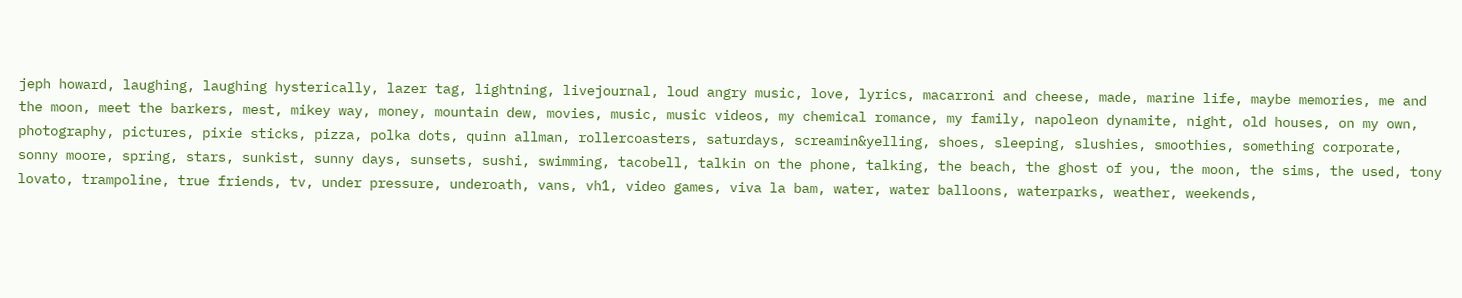jeph howard, laughing, laughing hysterically, lazer tag, lightning, livejournal, loud angry music, love, lyrics, macarroni and cheese, made, marine life, maybe memories, me and the moon, meet the barkers, mest, mikey way, money, mountain dew, movies, music, music videos, my chemical romance, my family, napoleon dynamite, night, old houses, on my own, photography, pictures, pixie sticks, pizza, polka dots, quinn allman, rollercoasters, saturdays, screamin&yelling, shoes, sleeping, slushies, smoothies, something corporate, sonny moore, spring, stars, sunkist, sunny days, sunsets, sushi, swimming, tacobell, talkin on the phone, talking, the beach, the ghost of you, the moon, the sims, the used, tony lovato, trampoline, true friends, tv, under pressure, underoath, vans, vh1, video games, viva la bam, water, water balloons, waterparks, weather, weekends,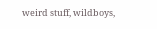weird stuff, wildboys,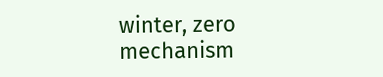winter, zero mechanism